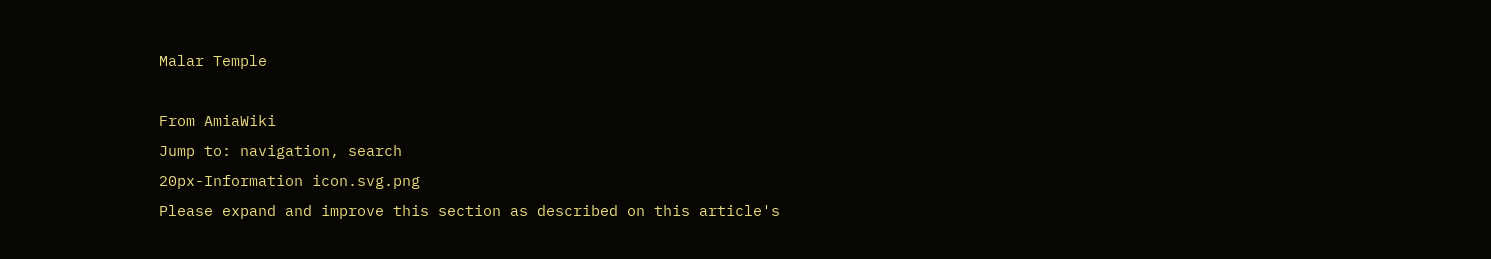Malar Temple

From AmiaWiki
Jump to: navigation, search
20px-Information icon.svg.png
Please expand and improve this section as described on this article's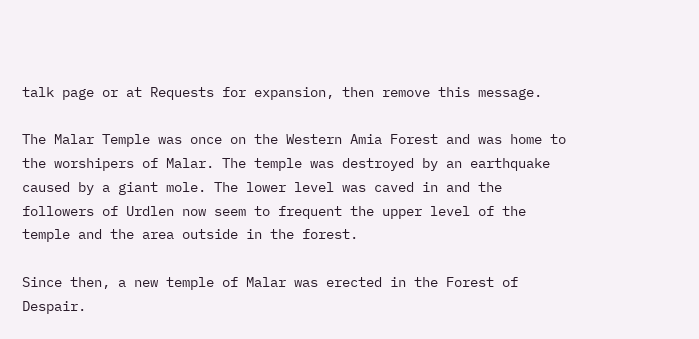talk page or at Requests for expansion, then remove this message.

The Malar Temple was once on the Western Amia Forest and was home to the worshipers of Malar. The temple was destroyed by an earthquake caused by a giant mole. The lower level was caved in and the followers of Urdlen now seem to frequent the upper level of the temple and the area outside in the forest.

Since then, a new temple of Malar was erected in the Forest of Despair.